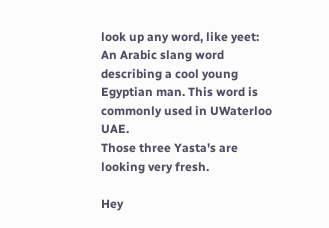look up any word, like yeet:
An Arabic slang word describing a cool young Egyptian man. This word is commonly used in UWaterloo UAE.
Those three Yasta's are looking very fresh.

Hey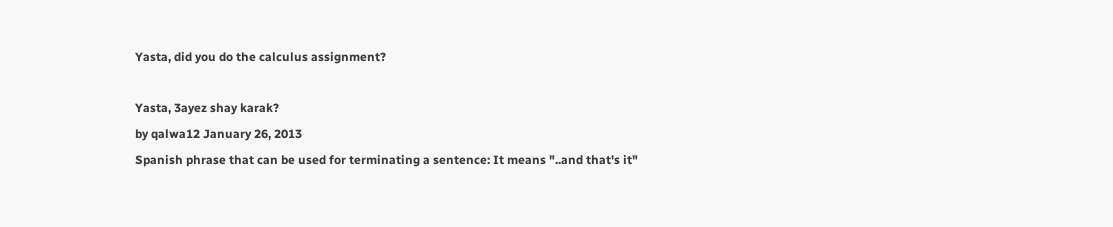Yasta, did you do the calculus assignment?

Yasta, 3ayez shay karak?
by qalwa12 January 26, 2013
Spanish phrase that can be used for terminating a sentence: It means "..and that's it"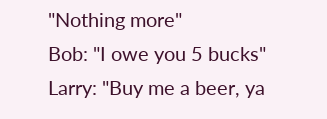"Nothing more"
Bob: "I owe you 5 bucks"
Larry: "Buy me a beer, ya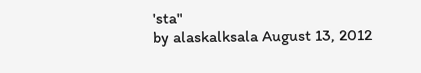'sta"
by alaskalksala August 13, 2012